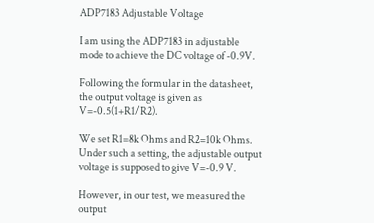ADP7183 Adjustable Voltage

I am using the ADP7183 in adjustable mode to achieve the DC voltage of -0.9V.

Following the formular in the datasheet, the output voltage is given as V=-0.5(1+R1/R2).

We set R1=8k Ohms and R2=10k Ohms.  Under such a setting, the adjustable output voltage is supposed to give V=-0.9 V.

However, in our test, we measured the output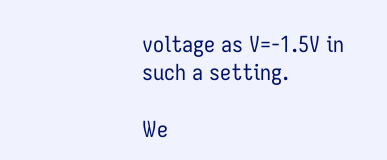voltage as V=-1.5V in such a setting.

We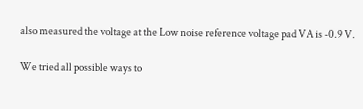also measured the voltage at the Low noise reference voltage pad VA is -0.9 V.

We tried all possible ways to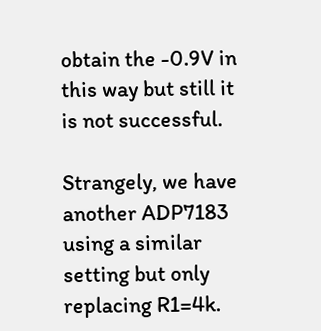obtain the -0.9V in this way but still it is not successful.

Strangely, we have another ADP7183 using a similar setting but only replacing R1=4k.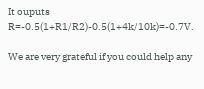It ouputs R=-0.5(1+R1/R2)-0.5(1+4k/10k)=-0.7V.

We are very grateful if you could help any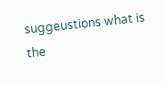suggeustions what is the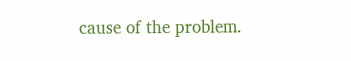cause of the problem.